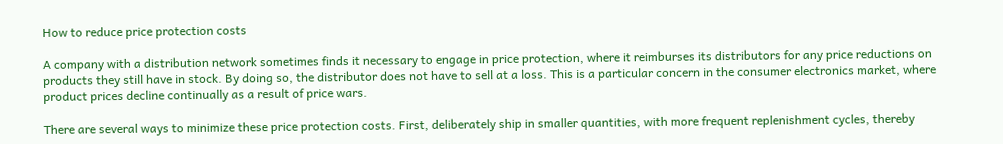How to reduce price protection costs

A company with a distribution network sometimes finds it necessary to engage in price protection, where it reimburses its distributors for any price reductions on products they still have in stock. By doing so, the distributor does not have to sell at a loss. This is a particular concern in the consumer electronics market, where product prices decline continually as a result of price wars.

There are several ways to minimize these price protection costs. First, deliberately ship in smaller quantities, with more frequent replenishment cycles, thereby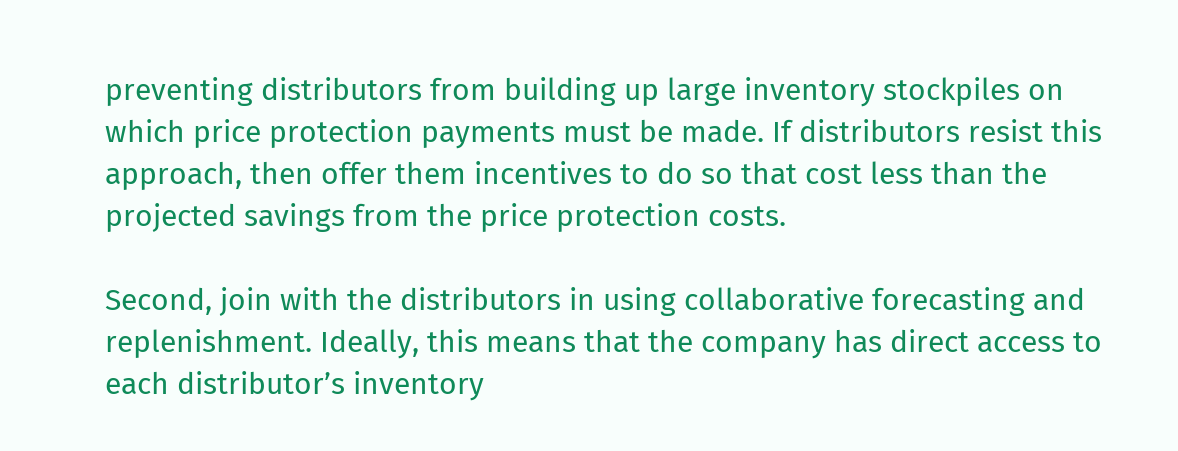preventing distributors from building up large inventory stockpiles on which price protection payments must be made. If distributors resist this approach, then offer them incentives to do so that cost less than the projected savings from the price protection costs.

Second, join with the distributors in using collaborative forecasting and replenishment. Ideally, this means that the company has direct access to each distributor’s inventory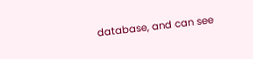database, and can see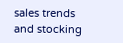sales trends and stocking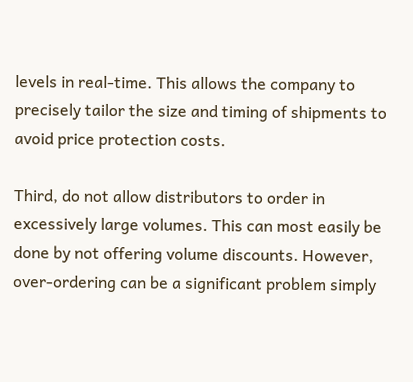levels in real-time. This allows the company to precisely tailor the size and timing of shipments to avoid price protection costs.

Third, do not allow distributors to order in excessively large volumes. This can most easily be done by not offering volume discounts. However, over-ordering can be a significant problem simply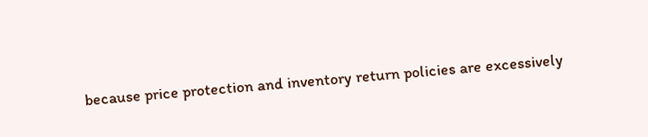because price protection and inventory return policies are excessively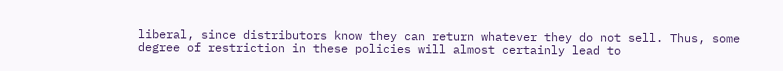liberal, since distributors know they can return whatever they do not sell. Thus, some degree of restriction in these policies will almost certainly lead to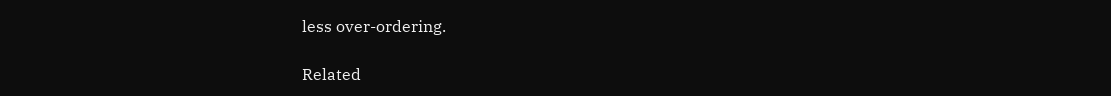less over-ordering.

Related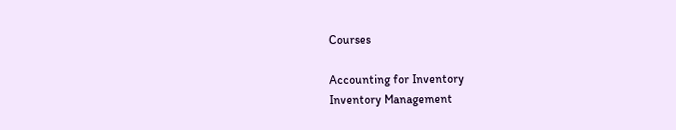Courses

Accounting for Inventory
Inventory Management